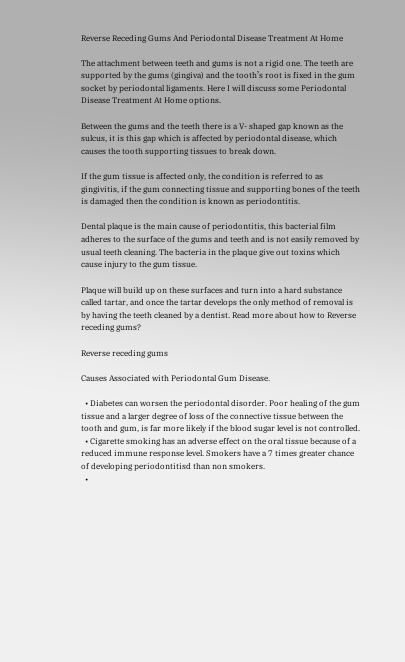Reverse Receding Gums And Periodontal Disease Treatment At Home

The attachment between teeth and gums is not a rigid one. The teeth are supported by the gums (gingiva) and the tooth’s root is fixed in the gum socket by periodontal ligaments. Here I will discuss some Periodontal Disease Treatment At Home options.

Between the gums and the teeth there is a V- shaped gap known as the sulcus, it is this gap which is affected by periodontal disease, which causes the tooth supporting tissues to break down.

If the gum tissue is affected only, the condition is referred to as gingivitis, if the gum connecting tissue and supporting bones of the teeth is damaged then the condition is known as periodontitis.

Dental plaque is the main cause of periodontitis, this bacterial film adheres to the surface of the gums and teeth and is not easily removed by usual teeth cleaning. The bacteria in the plaque give out toxins which cause injury to the gum tissue.

Plaque will build up on these surfaces and turn into a hard substance called tartar, and once the tartar develops the only method of removal is by having the teeth cleaned by a dentist. Read more about how to Reverse receding gums?

Reverse receding gums

Causes Associated with Periodontal Gum Disease.

  • Diabetes can worsen the periodontal disorder. Poor healing of the gum tissue and a larger degree of loss of the connective tissue between the tooth and gum, is far more likely if the blood sugar level is not controlled.
  • Cigarette smoking has an adverse effect on the oral tissue because of a reduced immune response level. Smokers have a 7 times greater chance of developing periodontitisd than non smokers.
  •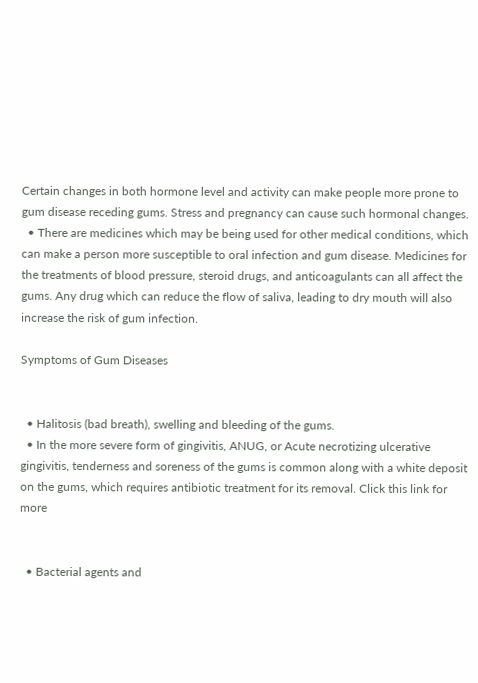Certain changes in both hormone level and activity can make people more prone to gum disease receding gums. Stress and pregnancy can cause such hormonal changes.
  • There are medicines which may be being used for other medical conditions, which can make a person more susceptible to oral infection and gum disease. Medicines for the treatments of blood pressure, steroid drugs, and anticoagulants can all affect the gums. Any drug which can reduce the flow of saliva, leading to dry mouth will also increase the risk of gum infection.

Symptoms of Gum Diseases


  • Halitosis (bad breath), swelling and bleeding of the gums.
  • In the more severe form of gingivitis, ANUG, or Acute necrotizing ulcerative gingivitis, tenderness and soreness of the gums is common along with a white deposit on the gums, which requires antibiotic treatment for its removal. Click this link for more


  • Bacterial agents and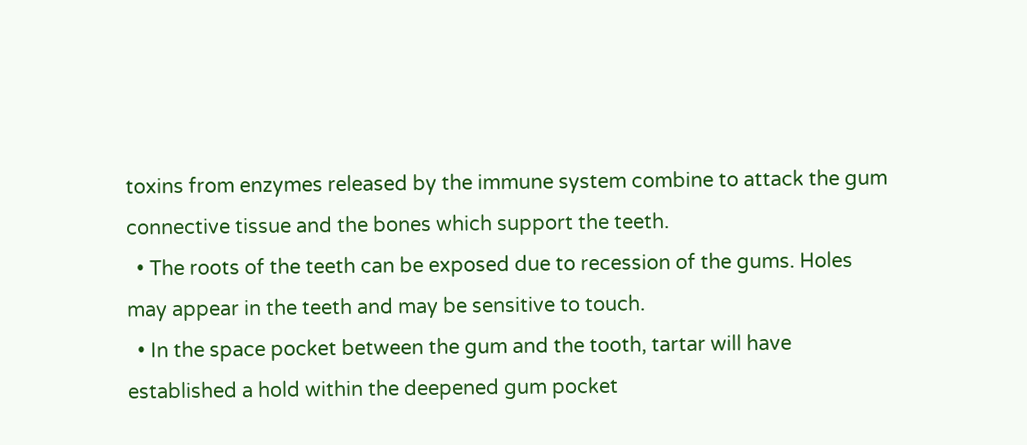toxins from enzymes released by the immune system combine to attack the gum connective tissue and the bones which support the teeth.
  • The roots of the teeth can be exposed due to recession of the gums. Holes may appear in the teeth and may be sensitive to touch.
  • In the space pocket between the gum and the tooth, tartar will have established a hold within the deepened gum pocket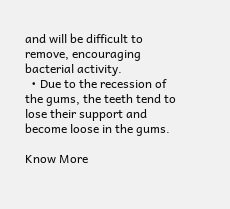and will be difficult to remove, encouraging bacterial activity.
  • Due to the recession of the gums, the teeth tend to lose their support and become loose in the gums.

Know More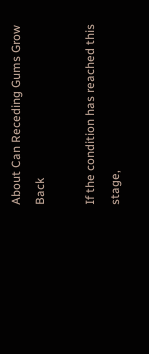About Can Receding Gums Grow Back

If the condition has reached this stage,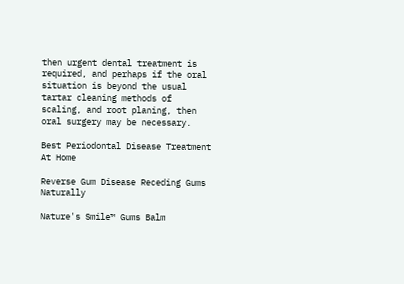then urgent dental treatment is required, and perhaps if the oral situation is beyond the usual tartar cleaning methods of scaling, and root planing, then oral surgery may be necessary.

Best Periodontal Disease Treatment At Home

Reverse Gum Disease Receding Gums Naturally

Nature's Smile™ Gums Balm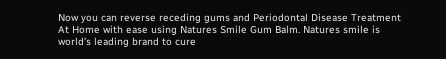Now you can reverse receding gums and Periodontal Disease Treatment At Home with ease using Natures Smile Gum Balm. Natures smile is world’s leading brand to cure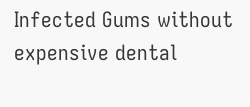Infected Gums without expensive dental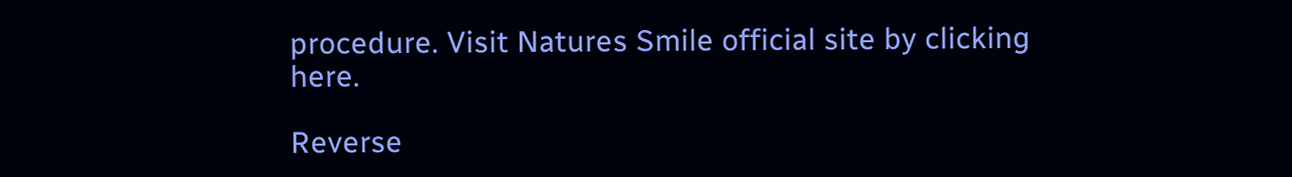procedure. Visit Natures Smile official site by clicking here.

Reverse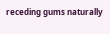receding gums naturally